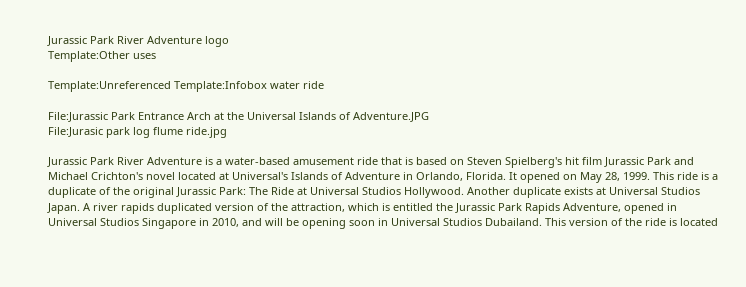Jurassic Park River Adventure logo
Template:Other uses

Template:Unreferenced Template:Infobox water ride

File:Jurassic Park Entrance Arch at the Universal Islands of Adventure.JPG
File:Jurasic park log flume ride.jpg

Jurassic Park River Adventure is a water-based amusement ride that is based on Steven Spielberg's hit film Jurassic Park and Michael Crichton's novel located at Universal's Islands of Adventure in Orlando, Florida. It opened on May 28, 1999. This ride is a duplicate of the original Jurassic Park: The Ride at Universal Studios Hollywood. Another duplicate exists at Universal Studios Japan. A river rapids duplicated version of the attraction, which is entitled the Jurassic Park Rapids Adventure, opened in Universal Studios Singapore in 2010, and will be opening soon in Universal Studios Dubailand. This version of the ride is located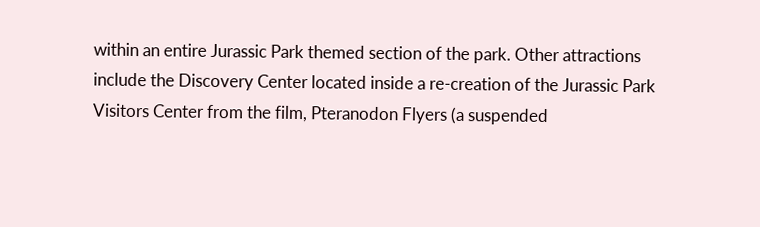within an entire Jurassic Park themed section of the park. Other attractions include the Discovery Center located inside a re-creation of the Jurassic Park Visitors Center from the film, Pteranodon Flyers (a suspended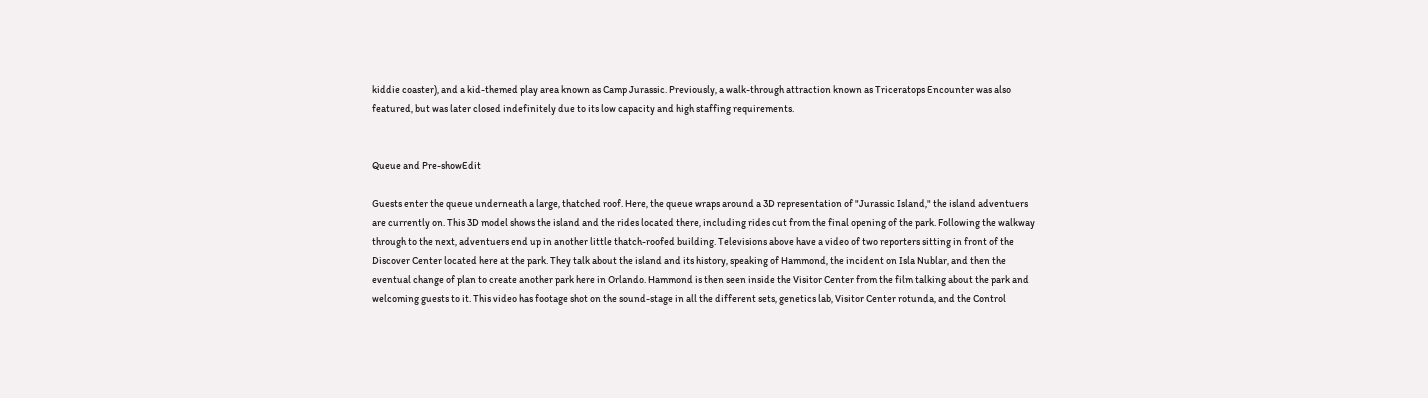kiddie coaster), and a kid-themed play area known as Camp Jurassic. Previously, a walk-through attraction known as Triceratops Encounter was also featured, but was later closed indefinitely due to its low capacity and high staffing requirements.


Queue and Pre-showEdit

Guests enter the queue underneath a large, thatched roof. Here, the queue wraps around a 3D representation of "Jurassic Island," the island adventuers are currently on. This 3D model shows the island and the rides located there, including rides cut from the final opening of the park. Following the walkway through to the next, adventuers end up in another little thatch-roofed building. Televisions above have a video of two reporters sitting in front of the Discover Center located here at the park. They talk about the island and its history, speaking of Hammond, the incident on Isla Nublar, and then the eventual change of plan to create another park here in Orlando. Hammond is then seen inside the Visitor Center from the film talking about the park and welcoming guests to it. This video has footage shot on the sound-stage in all the different sets, genetics lab, Visitor Center rotunda, and the Control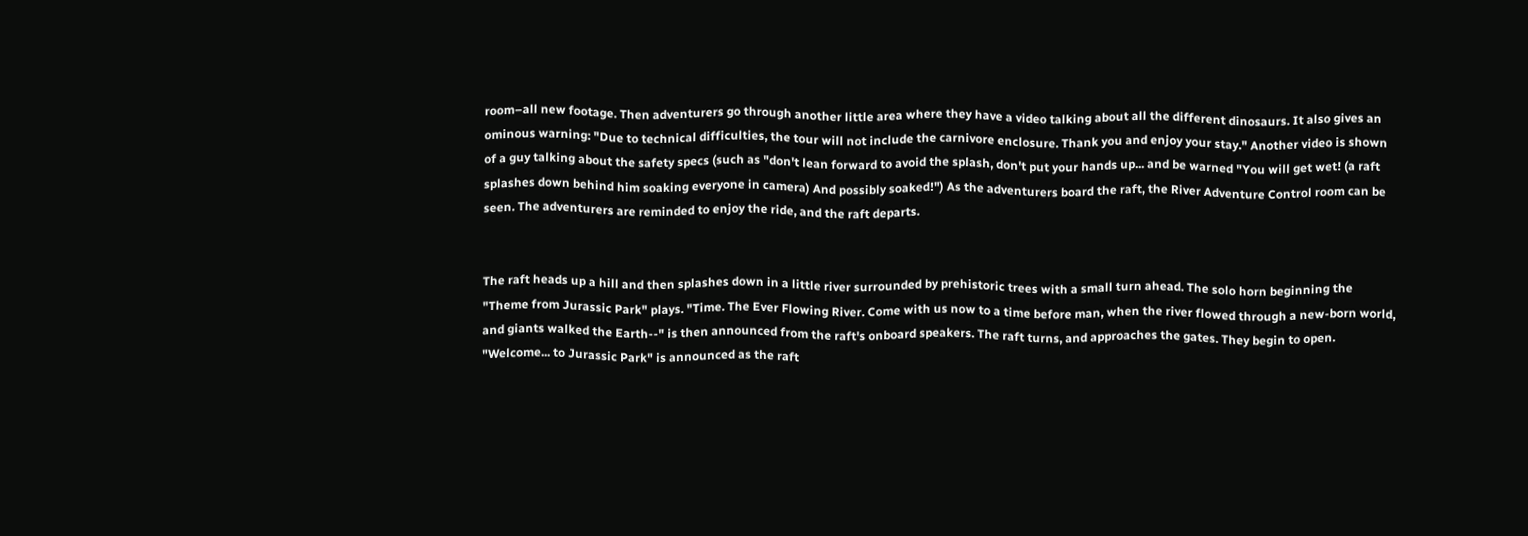room–all new footage. Then adventurers go through another little area where they have a video talking about all the different dinosaurs. It also gives an ominous warning: "Due to technical difficulties, the tour will not include the carnivore enclosure. Thank you and enjoy your stay." Another video is shown of a guy talking about the safety specs (such as "don't lean forward to avoid the splash, don't put your hands up... and be warned "You will get wet! (a raft splashes down behind him soaking everyone in camera) And possibly soaked!") As the adventurers board the raft, the River Adventure Control room can be seen. The adventurers are reminded to enjoy the ride, and the raft departs.


The raft heads up a hill and then splashes down in a little river surrounded by prehistoric trees with a small turn ahead. The solo horn beginning the "Theme from Jurassic Park" plays. "Time. The Ever Flowing River. Come with us now to a time before man, when the river flowed through a new-born world, and giants walked the Earth--" is then announced from the raft's onboard speakers. The raft turns, and approaches the gates. They begin to open. "Welcome... to Jurassic Park" is announced as the raft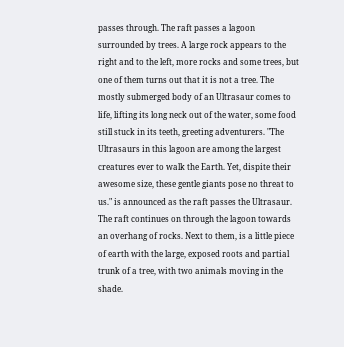passes through. The raft passes a lagoon surrounded by trees. A large rock appears to the right and to the left, more rocks and some trees, but one of them turns out that it is not a tree. The mostly submerged body of an Ultrasaur comes to life, lifting its long neck out of the water, some food still stuck in its teeth, greeting adventurers. "The Ultrasaurs in this lagoon are among the largest creatures ever to walk the Earth. Yet, dispite their awesome size, these gentle giants pose no threat to us." is announced as the raft passes the Ultrasaur. The raft continues on through the lagoon towards an overhang of rocks. Next to them, is a little piece of earth with the large, exposed roots and partial trunk of a tree, with two animals moving in the shade.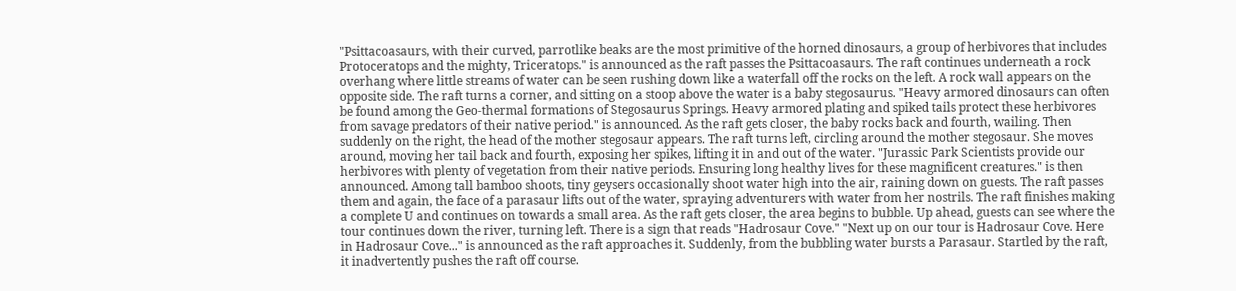"Psittacoasaurs, with their curved, parrotlike beaks are the most primitive of the horned dinosaurs, a group of herbivores that includes Protoceratops and the mighty, Triceratops." is announced as the raft passes the Psittacoasaurs. The raft continues underneath a rock overhang where little streams of water can be seen rushing down like a waterfall off the rocks on the left. A rock wall appears on the opposite side. The raft turns a corner, and sitting on a stoop above the water is a baby stegosaurus. "Heavy armored dinosaurs can often be found among the Geo-thermal formations of Stegosaurus Springs. Heavy armored plating and spiked tails protect these herbivores from savage predators of their native period." is announced. As the raft gets closer, the baby rocks back and fourth, wailing. Then suddenly on the right, the head of the mother stegosaur appears. The raft turns left, circling around the mother stegosaur. She moves around, moving her tail back and fourth, exposing her spikes, lifting it in and out of the water. "Jurassic Park Scientists provide our herbivores with plenty of vegetation from their native periods. Ensuring long healthy lives for these magnificent creatures." is then announced. Among tall bamboo shoots, tiny geysers occasionally shoot water high into the air, raining down on guests. The raft passes them and again, the face of a parasaur lifts out of the water, spraying adventurers with water from her nostrils. The raft finishes making a complete U and continues on towards a small area. As the raft gets closer, the area begins to bubble. Up ahead, guests can see where the tour continues down the river, turning left. There is a sign that reads "Hadrosaur Cove." "Next up on our tour is Hadrosaur Cove. Here in Hadrosaur Cove..." is announced as the raft approaches it. Suddenly, from the bubbling water bursts a Parasaur. Startled by the raft, it inadvertently pushes the raft off course.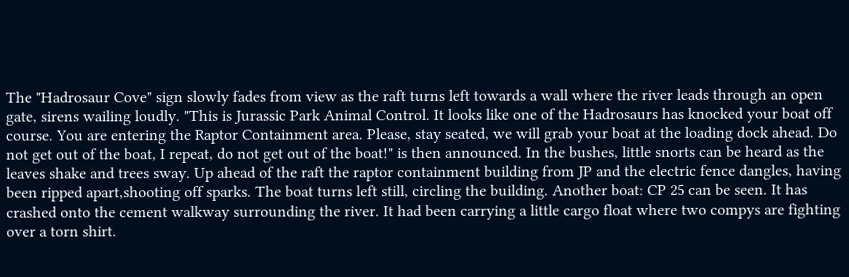The "Hadrosaur Cove" sign slowly fades from view as the raft turns left towards a wall where the river leads through an open gate, sirens wailing loudly. "This is Jurassic Park Animal Control. It looks like one of the Hadrosaurs has knocked your boat off course. You are entering the Raptor Containment area. Please, stay seated, we will grab your boat at the loading dock ahead. Do not get out of the boat, I repeat, do not get out of the boat!" is then announced. In the bushes, little snorts can be heard as the leaves shake and trees sway. Up ahead of the raft the raptor containment building from JP and the electric fence dangles, having been ripped apart,shooting off sparks. The boat turns left still, circling the building. Another boat: CP 25 can be seen. It has crashed onto the cement walkway surrounding the river. It had been carrying a little cargo float where two compys are fighting over a torn shirt.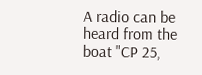A radio can be heard from the boat "CP 25,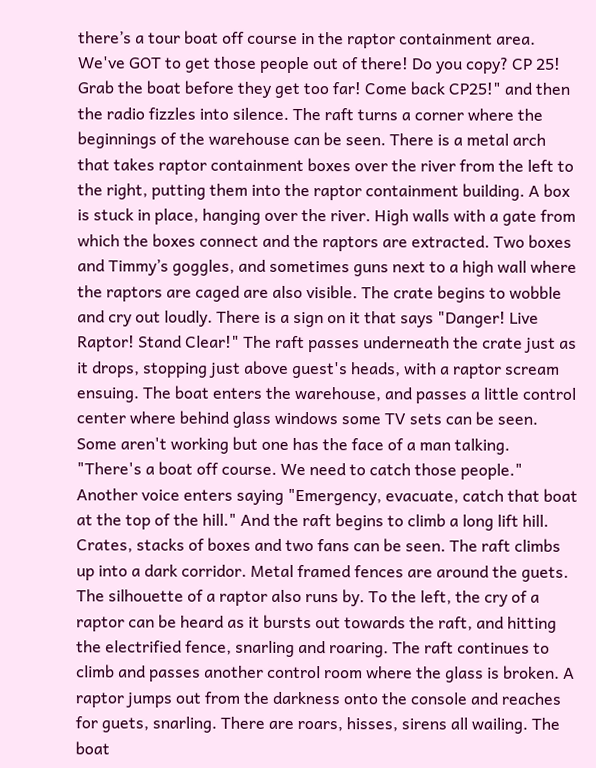there’s a tour boat off course in the raptor containment area. We've GOT to get those people out of there! Do you copy? CP 25! Grab the boat before they get too far! Come back CP25!" and then the radio fizzles into silence. The raft turns a corner where the beginnings of the warehouse can be seen. There is a metal arch that takes raptor containment boxes over the river from the left to the right, putting them into the raptor containment building. A box is stuck in place, hanging over the river. High walls with a gate from which the boxes connect and the raptors are extracted. Two boxes and Timmy’s goggles, and sometimes guns next to a high wall where the raptors are caged are also visible. The crate begins to wobble and cry out loudly. There is a sign on it that says "Danger! Live Raptor! Stand Clear!" The raft passes underneath the crate just as it drops, stopping just above guest's heads, with a raptor scream ensuing. The boat enters the warehouse, and passes a little control center where behind glass windows some TV sets can be seen. Some aren't working but one has the face of a man talking. "There's a boat off course. We need to catch those people." Another voice enters saying "Emergency, evacuate, catch that boat at the top of the hill." And the raft begins to climb a long lift hill. Crates, stacks of boxes and two fans can be seen. The raft climbs up into a dark corridor. Metal framed fences are around the guets. The silhouette of a raptor also runs by. To the left, the cry of a raptor can be heard as it bursts out towards the raft, and hitting the electrified fence, snarling and roaring. The raft continues to climb and passes another control room where the glass is broken. A raptor jumps out from the darkness onto the console and reaches for guets, snarling. There are roars, hisses, sirens all wailing. The boat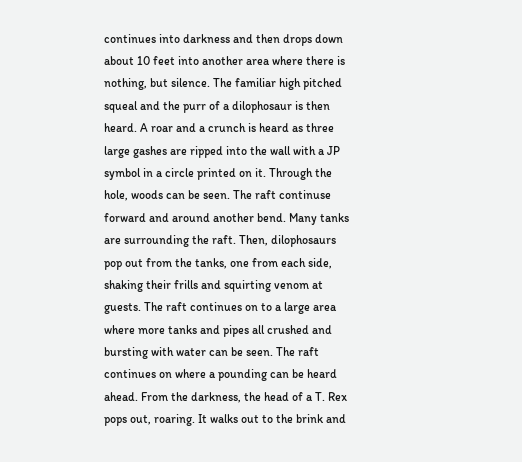continues into darkness and then drops down about 10 feet into another area where there is nothing, but silence. The familiar high pitched squeal and the purr of a dilophosaur is then heard. A roar and a crunch is heard as three large gashes are ripped into the wall with a JP symbol in a circle printed on it. Through the hole, woods can be seen. The raft continuse forward and around another bend. Many tanks are surrounding the raft. Then, dilophosaurs pop out from the tanks, one from each side, shaking their frills and squirting venom at guests. The raft continues on to a large area where more tanks and pipes all crushed and bursting with water can be seen. The raft continues on where a pounding can be heard ahead. From the darkness, the head of a T. Rex pops out, roaring. It walks out to the brink and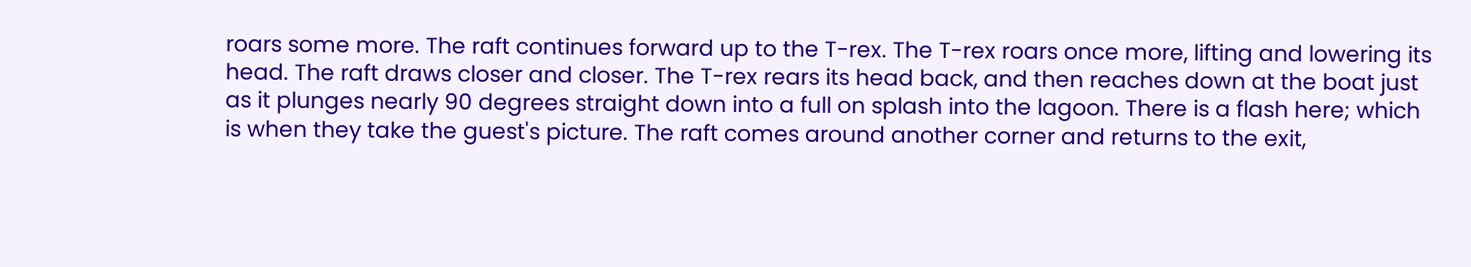roars some more. The raft continues forward up to the T-rex. The T-rex roars once more, lifting and lowering its head. The raft draws closer and closer. The T-rex rears its head back, and then reaches down at the boat just as it plunges nearly 90 degrees straight down into a full on splash into the lagoon. There is a flash here; which is when they take the guest's picture. The raft comes around another corner and returns to the exit,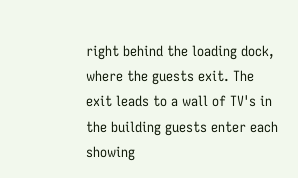right behind the loading dock, where the guests exit. The exit leads to a wall of TV's in the building guests enter each showing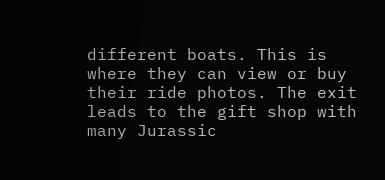different boats. This is where they can view or buy their ride photos. The exit leads to the gift shop with many Jurassic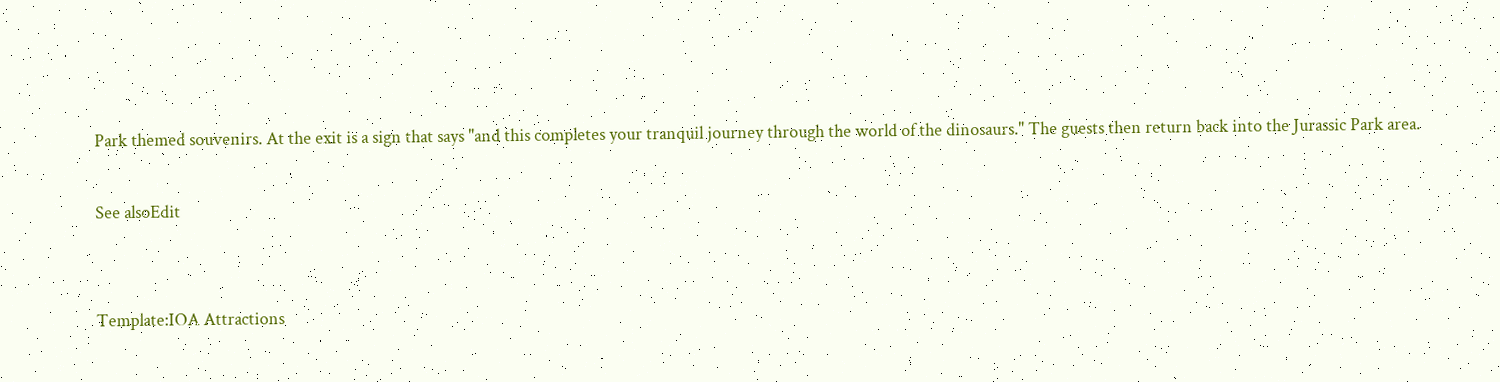Park themed souvenirs. At the exit is a sign that says "and this completes your tranquil journey through the world of the dinosaurs." The guests then return back into the Jurassic Park area.

See alsoEdit


Template:IOA Attractions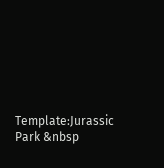Template:Jurassic Park &nbsp